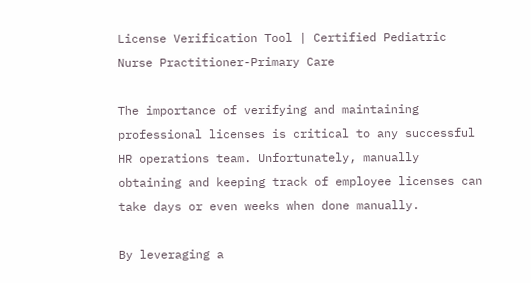License Verification Tool | Certified Pediatric Nurse Practitioner-Primary Care

The importance of verifying and maintaining professional licenses is critical to any successful HR operations team. Unfortunately, manually obtaining and keeping track of employee licenses can take days or even weeks when done manually.

By leveraging a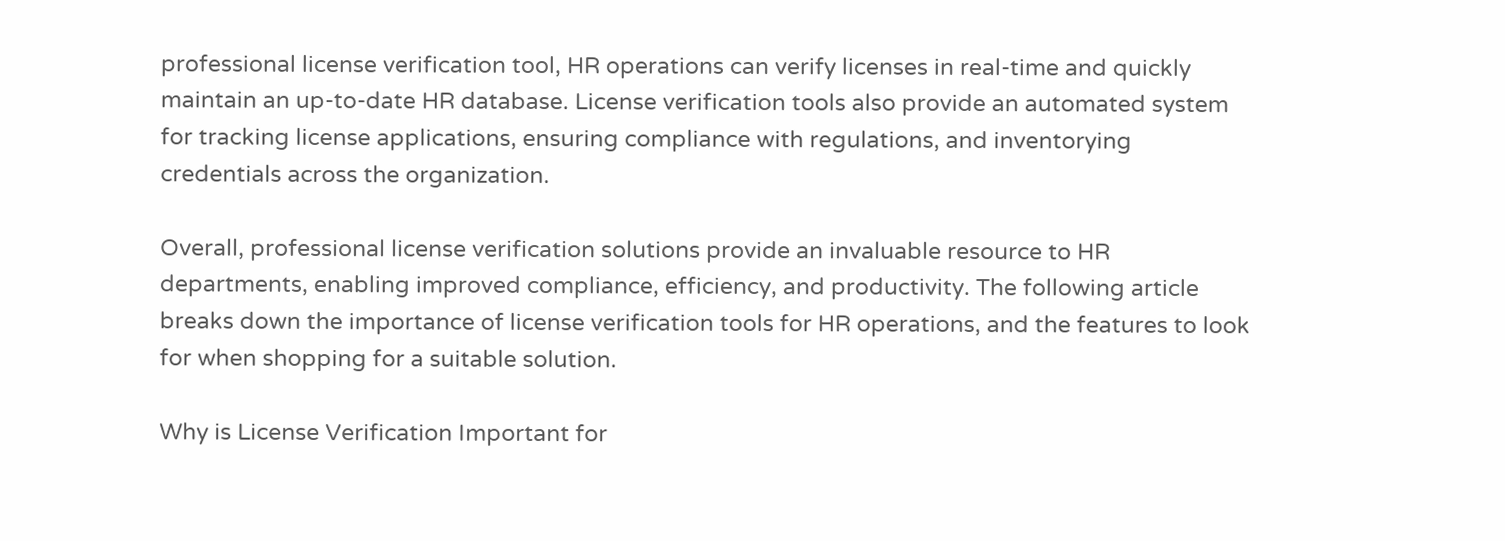professional license verification tool, HR operations can verify licenses in real-time and quickly maintain an up-to-date HR database. License verification tools also provide an automated system for tracking license applications, ensuring compliance with regulations, and inventorying credentials across the organization.

Overall, professional license verification solutions provide an invaluable resource to HR departments, enabling improved compliance, efficiency, and productivity. The following article breaks down the importance of license verification tools for HR operations, and the features to look for when shopping for a suitable solution.

Why is License Verification Important for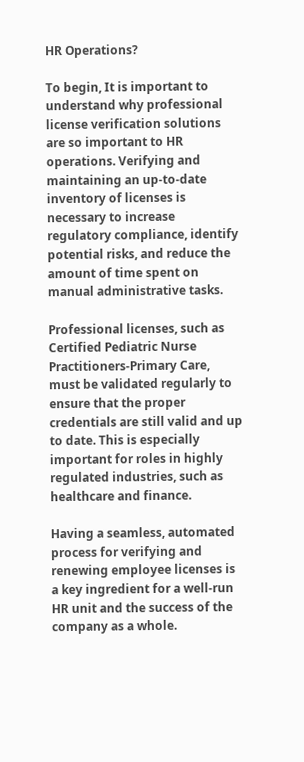HR Operations?

To begin, It is important to understand why professional license verification solutions are so important to HR operations. Verifying and maintaining an up-to-date inventory of licenses is necessary to increase regulatory compliance, identify potential risks, and reduce the amount of time spent on manual administrative tasks.

Professional licenses, such as Certified Pediatric Nurse Practitioners-Primary Care, must be validated regularly to ensure that the proper credentials are still valid and up to date. This is especially important for roles in highly regulated industries, such as healthcare and finance.

Having a seamless, automated process for verifying and renewing employee licenses is a key ingredient for a well-run HR unit and the success of the company as a whole.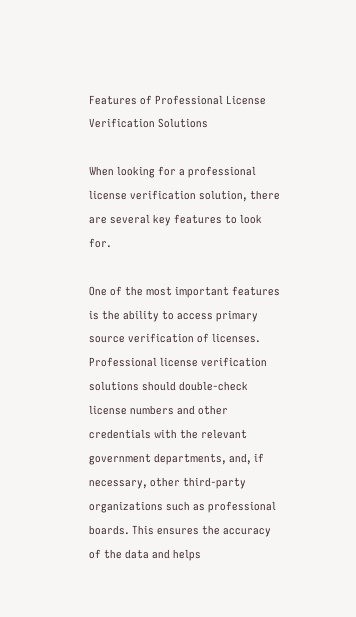Features of Professional License Verification Solutions

When looking for a professional license verification solution, there are several key features to look for.

One of the most important features is the ability to access primary source verification of licenses. Professional license verification solutions should double-check license numbers and other credentials with the relevant government departments, and, if necessary, other third-party organizations such as professional boards. This ensures the accuracy of the data and helps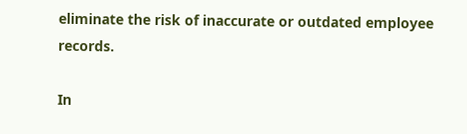eliminate the risk of inaccurate or outdated employee records.

In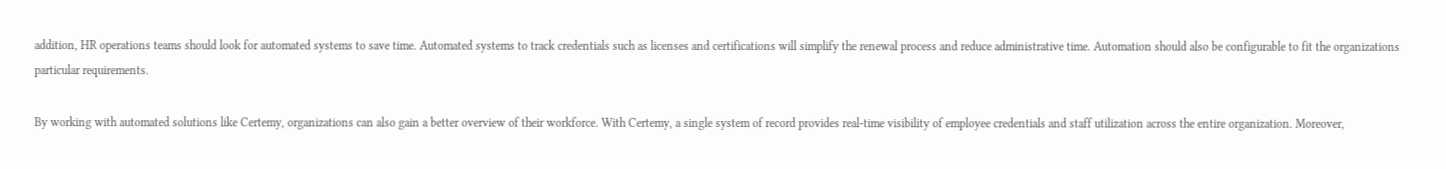addition, HR operations teams should look for automated systems to save time. Automated systems to track credentials such as licenses and certifications will simplify the renewal process and reduce administrative time. Automation should also be configurable to fit the organizations particular requirements.

By working with automated solutions like Certemy, organizations can also gain a better overview of their workforce. With Certemy, a single system of record provides real-time visibility of employee credentials and staff utilization across the entire organization. Moreover,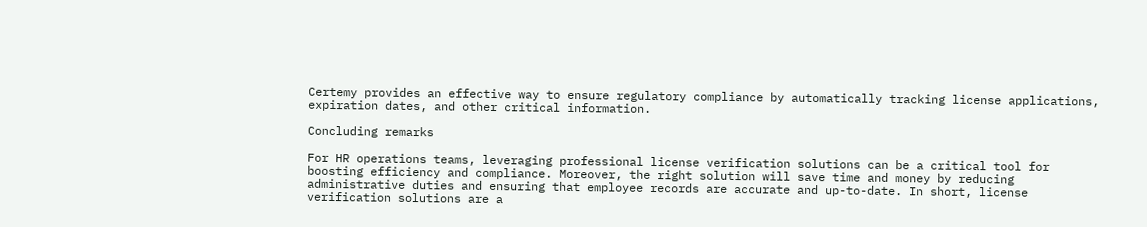Certemy provides an effective way to ensure regulatory compliance by automatically tracking license applications, expiration dates, and other critical information.

Concluding remarks

For HR operations teams, leveraging professional license verification solutions can be a critical tool for boosting efficiency and compliance. Moreover, the right solution will save time and money by reducing administrative duties and ensuring that employee records are accurate and up-to-date. In short, license verification solutions are a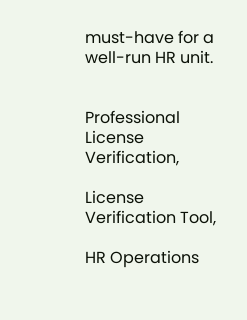must-have for a well-run HR unit.


Professional License Verification,

License Verification Tool,

HR Operations